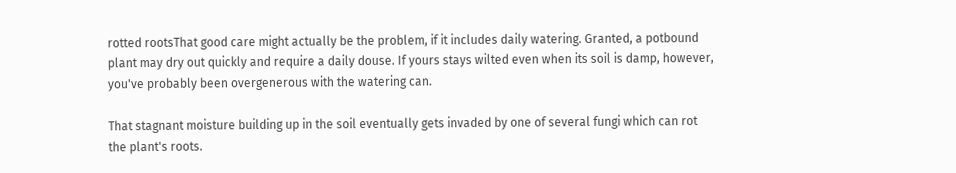rotted rootsThat good care might actually be the problem, if it includes daily watering. Granted, a potbound plant may dry out quickly and require a daily douse. If yours stays wilted even when its soil is damp, however, you've probably been overgenerous with the watering can.

That stagnant moisture building up in the soil eventually gets invaded by one of several fungi which can rot the plant's roots.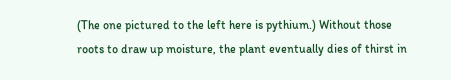(The one pictured to the left here is pythium.) Without those roots to draw up moisture, the plant eventually dies of thirst in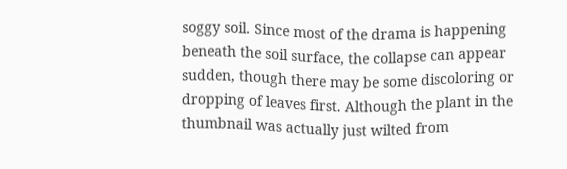soggy soil. Since most of the drama is happening beneath the soil surface, the collapse can appear sudden, though there may be some discoloring or dropping of leaves first. Although the plant in the thumbnail was actually just wilted from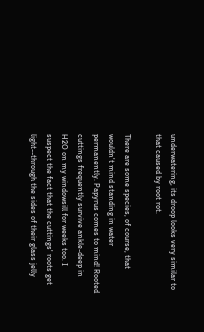underwatering, its droop looks very similar to that caused by root rot.

There are some species, of course, that wouldn't mind standing in water permanently. Papyrus comes to mind! Rooted cuttings frequently survive ankle-deep in H2O on my windowsill for weeks too. I suspect the fact that the cuttings' roots get light--through the sides of their glass jelly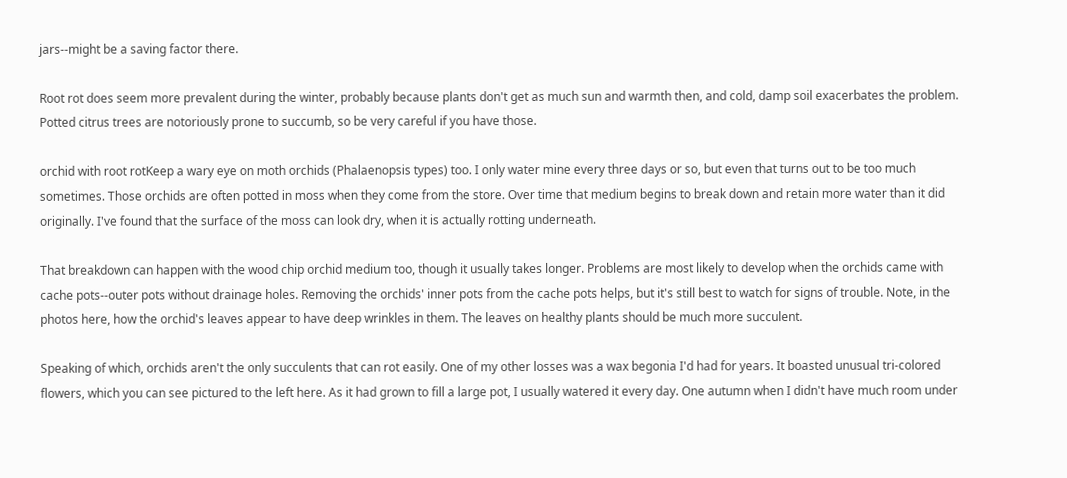jars--might be a saving factor there.

Root rot does seem more prevalent during the winter, probably because plants don't get as much sun and warmth then, and cold, damp soil exacerbates the problem. Potted citrus trees are notoriously prone to succumb, so be very careful if you have those.

orchid with root rotKeep a wary eye on moth orchids (Phalaenopsis types) too. I only water mine every three days or so, but even that turns out to be too much sometimes. Those orchids are often potted in moss when they come from the store. Over time that medium begins to break down and retain more water than it did originally. I've found that the surface of the moss can look dry, when it is actually rotting underneath.

That breakdown can happen with the wood chip orchid medium too, though it usually takes longer. Problems are most likely to develop when the orchids came with cache pots--outer pots without drainage holes. Removing the orchids' inner pots from the cache pots helps, but it's still best to watch for signs of trouble. Note, in the photos here, how the orchid's leaves appear to have deep wrinkles in them. The leaves on healthy plants should be much more succulent.

Speaking of which, orchids aren't the only succulents that can rot easily. One of my other losses was a wax begonia I'd had for years. It boasted unusual tri-colored flowers, which you can see pictured to the left here. As it had grown to fill a large pot, I usually watered it every day. One autumn when I didn't have much room under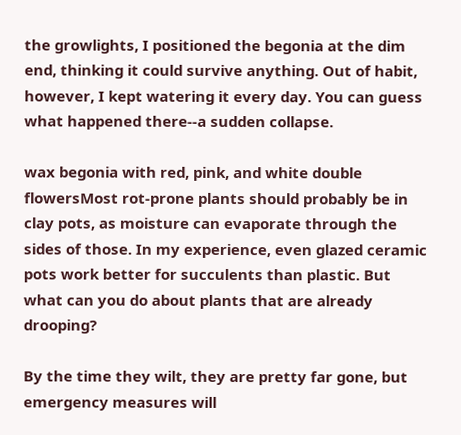the growlights, I positioned the begonia at the dim end, thinking it could survive anything. Out of habit, however, I kept watering it every day. You can guess what happened there--a sudden collapse.

wax begonia with red, pink, and white double flowersMost rot-prone plants should probably be in clay pots, as moisture can evaporate through the sides of those. In my experience, even glazed ceramic pots work better for succulents than plastic. But what can you do about plants that are already drooping?

By the time they wilt, they are pretty far gone, but emergency measures will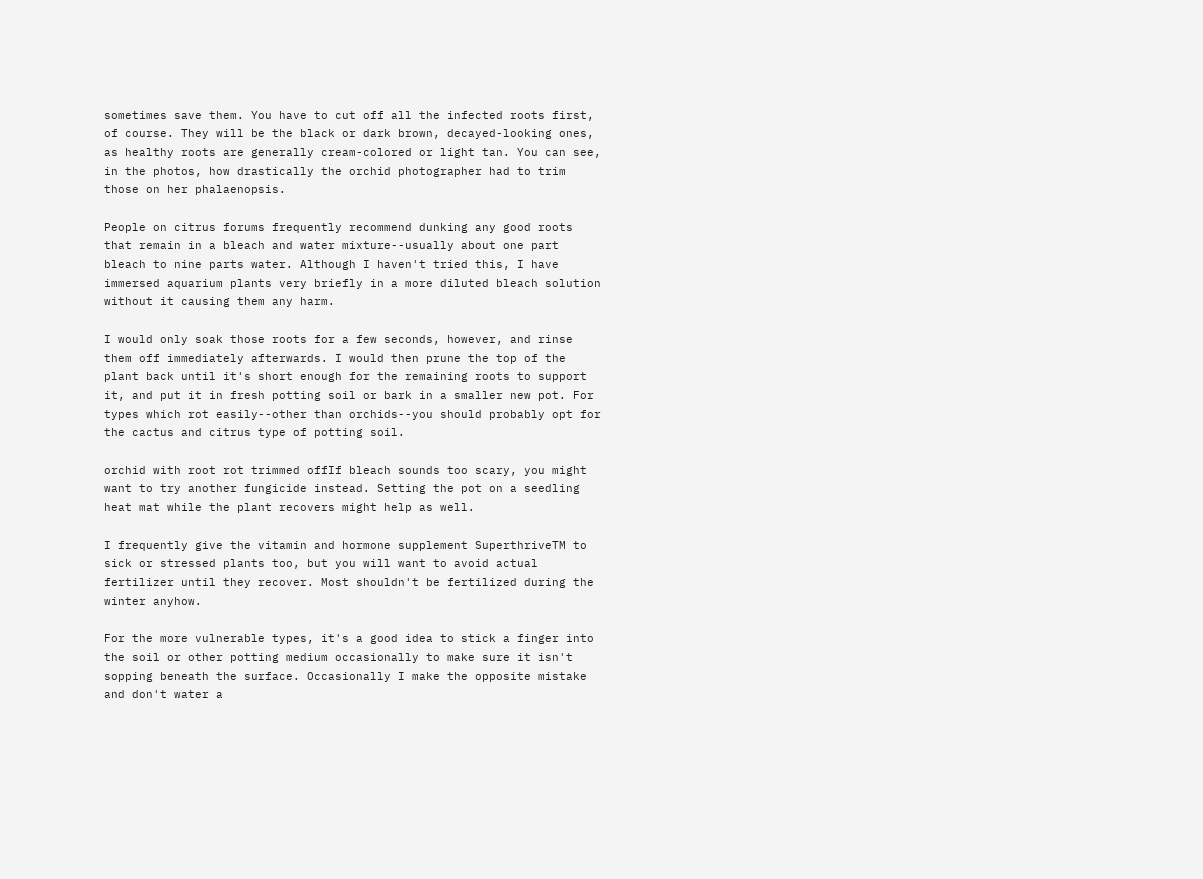sometimes save them. You have to cut off all the infected roots first, of course. They will be the black or dark brown, decayed-looking ones, as healthy roots are generally cream-colored or light tan. You can see, in the photos, how drastically the orchid photographer had to trim those on her phalaenopsis.

People on citrus forums frequently recommend dunking any good roots that remain in a bleach and water mixture--usually about one part bleach to nine parts water. Although I haven't tried this, I have immersed aquarium plants very briefly in a more diluted bleach solution without it causing them any harm.

I would only soak those roots for a few seconds, however, and rinse them off immediately afterwards. I would then prune the top of the plant back until it's short enough for the remaining roots to support it, and put it in fresh potting soil or bark in a smaller new pot. For types which rot easily--other than orchids--you should probably opt for the cactus and citrus type of potting soil.

orchid with root rot trimmed offIf bleach sounds too scary, you might want to try another fungicide instead. Setting the pot on a seedling heat mat while the plant recovers might help as well.

I frequently give the vitamin and hormone supplement SuperthriveTM to sick or stressed plants too, but you will want to avoid actual fertilizer until they recover. Most shouldn't be fertilized during the winter anyhow.

For the more vulnerable types, it's a good idea to stick a finger into the soil or other potting medium occasionally to make sure it isn't sopping beneath the surface. Occasionally I make the opposite mistake and don't water a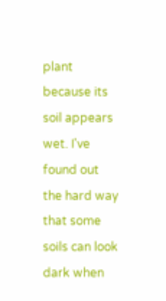plant because its soil appears wet. I've found out the hard way that some soils can look dark when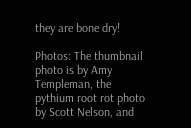they are bone dry!

Photos: The thumbnail photo is by Amy Templeman, the pythium root rot photo by Scott Nelson, and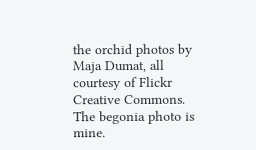the orchid photos by Maja Dumat, all courtesy of Flickr Creative Commons. The begonia photo is mine.